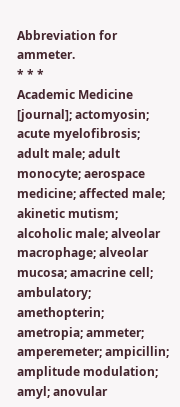Abbreviation for ammeter.
* * *
Academic Medicine [journal]; actomyosin; acute myelofibrosis; adult male; adult monocyte; aerospace medicine; affected male; akinetic mutism; alcoholic male; alveolar macrophage; alveolar mucosa; amacrine cell; ambulatory; amethopterin; ametropia; ammeter; amperemeter; ampicillin; amplitude modulation; amyl; anovular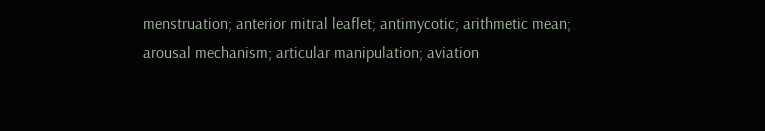menstruation; anterior mitral leaflet; antimycotic; arithmetic mean; arousal mechanism; articular manipulation; aviation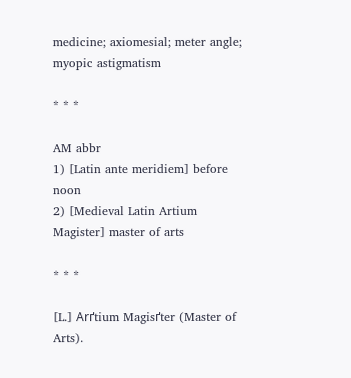medicine; axiomesial; meter angle; myopic astigmatism

* * *

AM abbr
1) [Latin ante meridiem] before noon
2) [Medieval Latin Artium Magister] master of arts

* * *

[L.] Arґtium Magisґter (Master of Arts).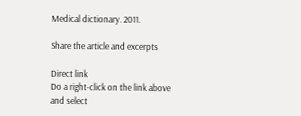Medical dictionary. 2011.

Share the article and excerpts

Direct link
Do a right-click on the link above
and select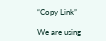“Copy Link”

We are using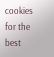cookies for the best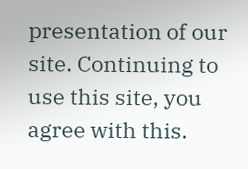presentation of our site. Continuing to use this site, you agree with this.